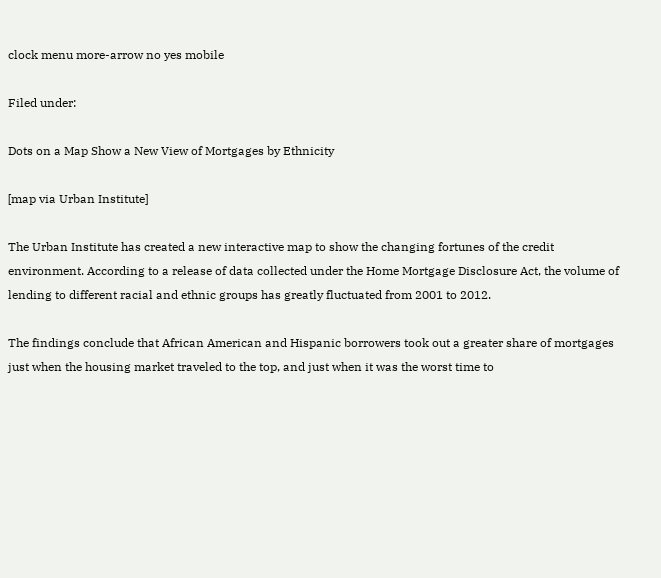clock menu more-arrow no yes mobile

Filed under:

Dots on a Map Show a New View of Mortgages by Ethnicity

[map via Urban Institute]

The Urban Institute has created a new interactive map to show the changing fortunes of the credit environment. According to a release of data collected under the Home Mortgage Disclosure Act, the volume of lending to different racial and ethnic groups has greatly fluctuated from 2001 to 2012.

The findings conclude that African American and Hispanic borrowers took out a greater share of mortgages just when the housing market traveled to the top, and just when it was the worst time to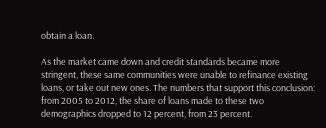obtain a loan.

As the market came down and credit standards became more stringent, these same communities were unable to refinance existing loans, or take out new ones. The numbers that support this conclusion: from 2005 to 2012, the share of loans made to these two demographics dropped to 12 percent, from 23 percent.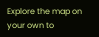Explore the map on your own to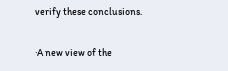verify these conclusions.

·A new view of the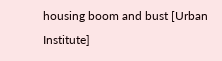housing boom and bust [Urban Institute]